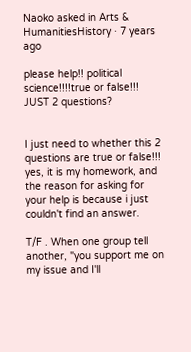Naoko asked in Arts & HumanitiesHistory · 7 years ago

please help!! political science!!!!true or false!!! JUST 2 questions?


I just need to whether this 2 questions are true or false!!! yes, it is my homework, and the reason for asking for your help is because i just couldn't find an answer.

T/F . When one group tell another, "you support me on my issue and I'll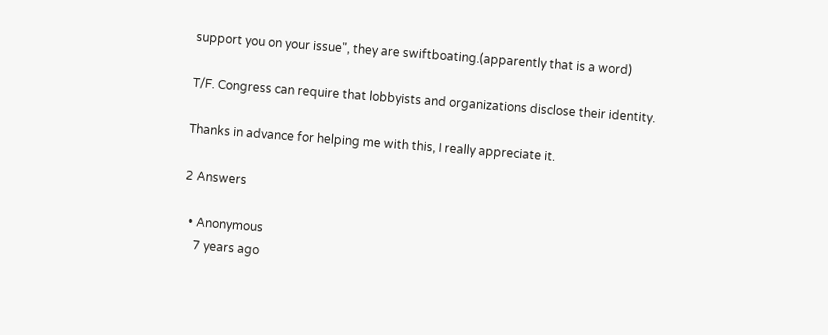support you on your issue", they are swiftboating.(apparently that is a word)

T/F. Congress can require that lobbyists and organizations disclose their identity.

Thanks in advance for helping me with this, I really appreciate it.

2 Answers

  • Anonymous
    7 years ago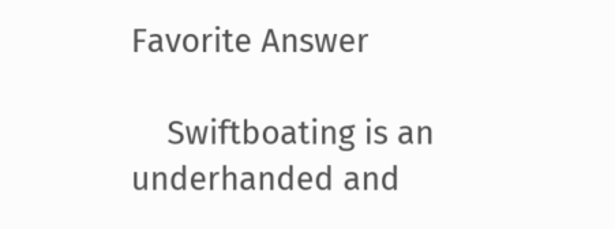Favorite Answer

    Swiftboating is an underhanded and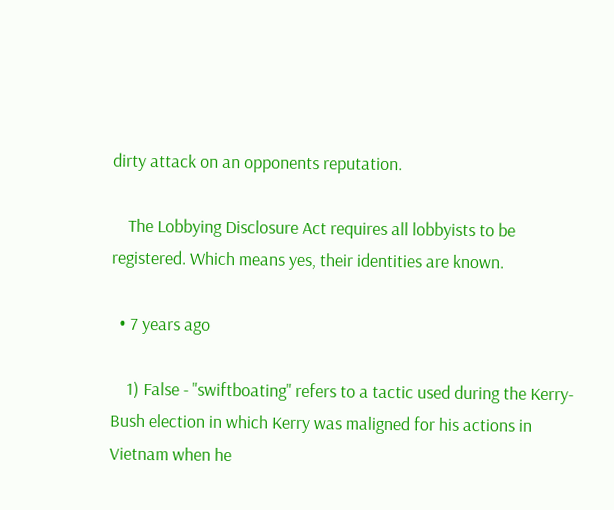dirty attack on an opponents reputation.

    The Lobbying Disclosure Act requires all lobbyists to be registered. Which means yes, their identities are known.

  • 7 years ago

    1) False - "swiftboating" refers to a tactic used during the Kerry-Bush election in which Kerry was maligned for his actions in Vietnam when he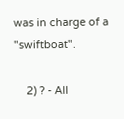was in charge of a "swiftboat".

    2) ? - All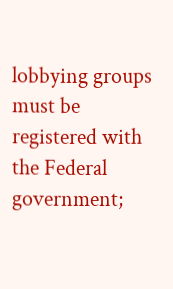lobbying groups must be registered with the Federal government;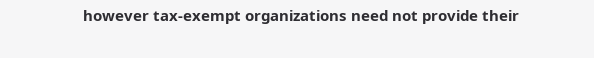however tax-exempt organizations need not provide their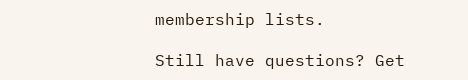membership lists.

Still have questions? Get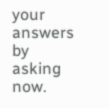your answers by asking now.